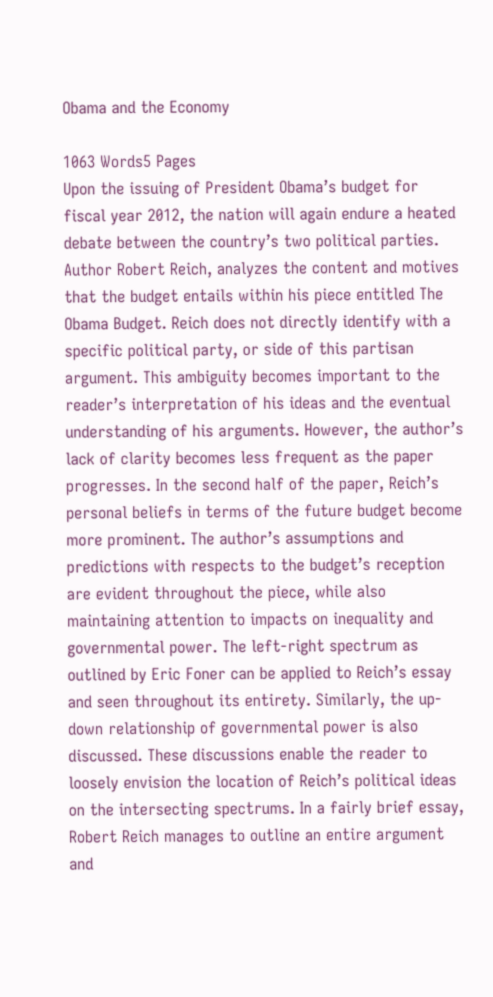Obama and the Economy

1063 Words5 Pages
Upon the issuing of President Obama’s budget for fiscal year 2012, the nation will again endure a heated debate between the country’s two political parties. Author Robert Reich, analyzes the content and motives that the budget entails within his piece entitled The Obama Budget. Reich does not directly identify with a specific political party, or side of this partisan argument. This ambiguity becomes important to the reader’s interpretation of his ideas and the eventual understanding of his arguments. However, the author’s lack of clarity becomes less frequent as the paper progresses. In the second half of the paper, Reich’s personal beliefs in terms of the future budget become more prominent. The author’s assumptions and predictions with respects to the budget’s reception are evident throughout the piece, while also maintaining attention to impacts on inequality and governmental power. The left-right spectrum as outlined by Eric Foner can be applied to Reich’s essay and seen throughout its entirety. Similarly, the up-down relationship of governmental power is also discussed. These discussions enable the reader to loosely envision the location of Reich’s political ideas on the intersecting spectrums. In a fairly brief essay, Robert Reich manages to outline an entire argument and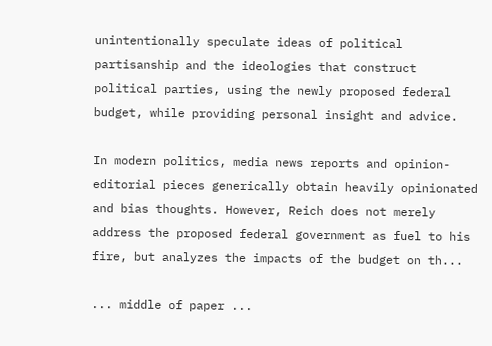unintentionally speculate ideas of political partisanship and the ideologies that construct political parties, using the newly proposed federal budget, while providing personal insight and advice.

In modern politics, media news reports and opinion-editorial pieces generically obtain heavily opinionated and bias thoughts. However, Reich does not merely address the proposed federal government as fuel to his fire, but analyzes the impacts of the budget on th...

... middle of paper ...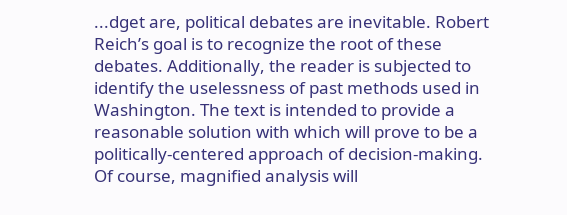...dget are, political debates are inevitable. Robert Reich’s goal is to recognize the root of these debates. Additionally, the reader is subjected to identify the uselessness of past methods used in Washington. The text is intended to provide a reasonable solution with which will prove to be a politically-centered approach of decision-making. Of course, magnified analysis will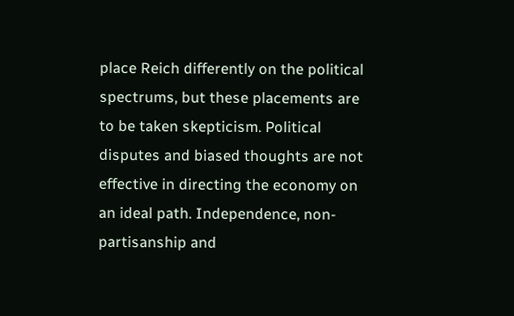place Reich differently on the political spectrums, but these placements are to be taken skepticism. Political disputes and biased thoughts are not effective in directing the economy on an ideal path. Independence, non-partisanship and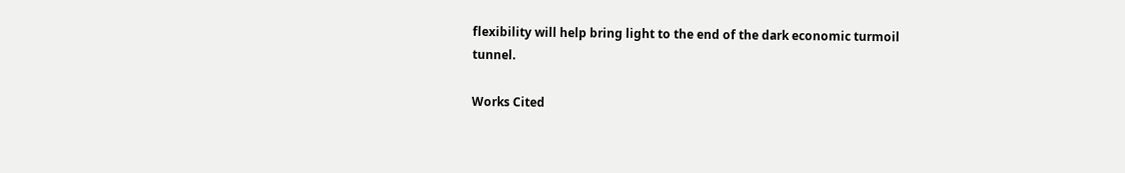flexibility will help bring light to the end of the dark economic turmoil tunnel.

Works Cited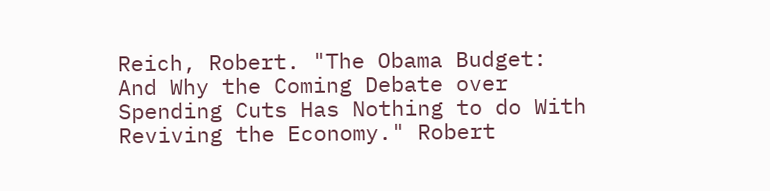Reich, Robert. "The Obama Budget: And Why the Coming Debate over Spending Cuts Has Nothing to do With Reviving the Economy." Robert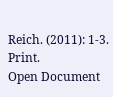Reich. (2011): 1-3. Print.
Open Document